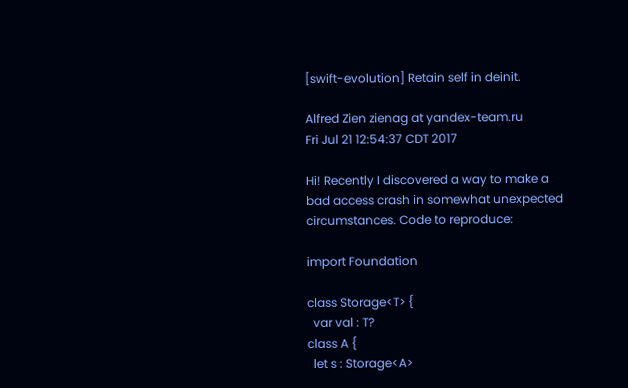[swift-evolution] Retain self in deinit.

Alfred Zien zienag at yandex-team.ru
Fri Jul 21 12:54:37 CDT 2017

Hi! Recently I discovered a way to make a bad access crash in somewhat unexpected circumstances. Code to reproduce:

import Foundation

class Storage<T> {
  var val : T?
class A {
  let s : Storage<A>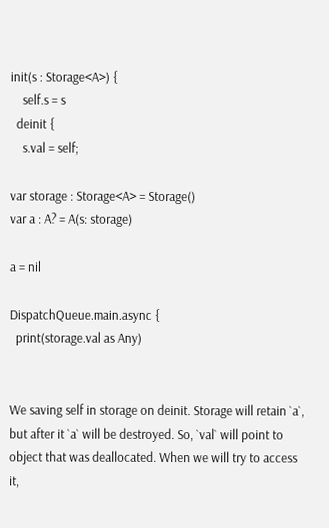init(s : Storage<A>) {
    self.s = s
  deinit {
    s.val = self;

var storage : Storage<A> = Storage()
var a : A? = A(s: storage)

a = nil

DispatchQueue.main.async {
  print(storage.val as Any)


We saving self in storage on deinit. Storage will retain `a`, but after it `a` will be destroyed. So, `val` will point to object that was deallocated. When we will try to access it,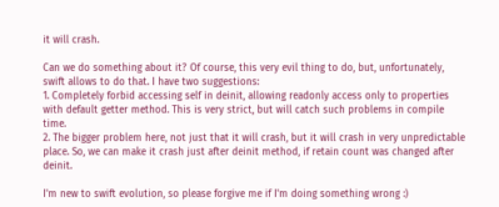it will crash.

Can we do something about it? Of course, this very evil thing to do, but, unfortunately, swift allows to do that. I have two suggestions:
1. Completely forbid accessing self in deinit, allowing readonly access only to properties with default getter method. This is very strict, but will catch such problems in compile time.
2. The bigger problem here, not just that it will crash, but it will crash in very unpredictable place. So, we can make it crash just after deinit method, if retain count was changed after deinit.

I'm new to swift evolution, so please forgive me if I'm doing something wrong :)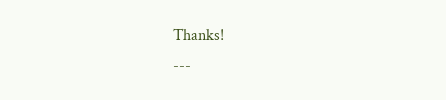Thanks!
---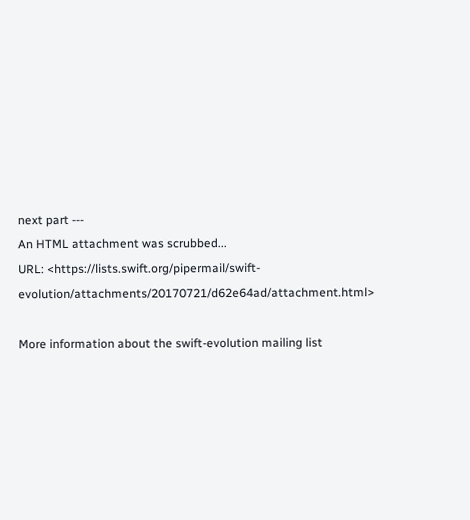next part ---
An HTML attachment was scrubbed...
URL: <https://lists.swift.org/pipermail/swift-evolution/attachments/20170721/d62e64ad/attachment.html>

More information about the swift-evolution mailing list